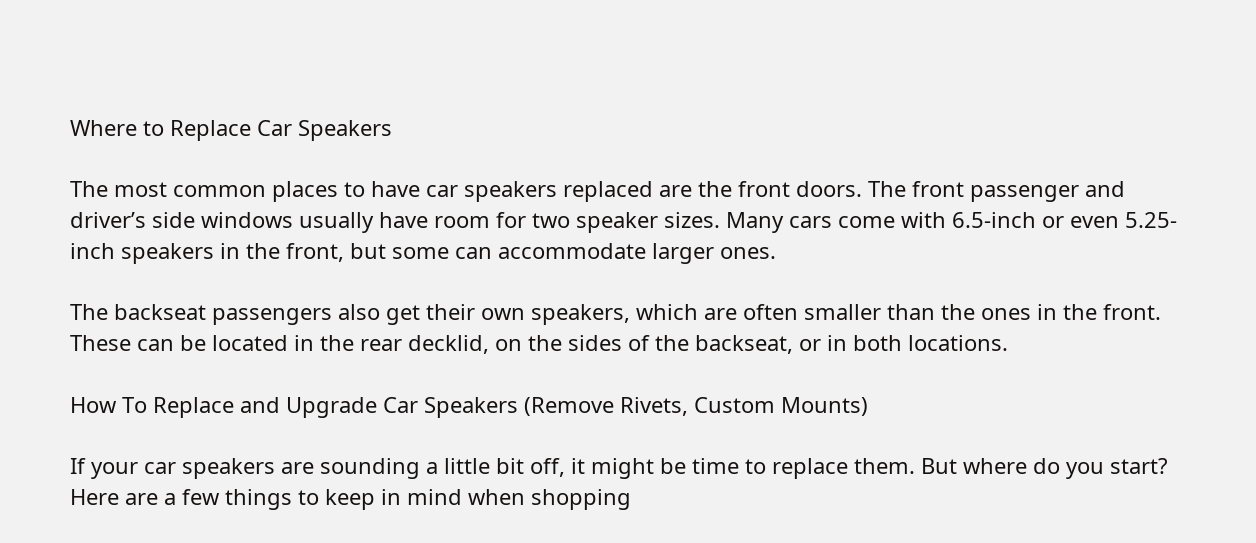Where to Replace Car Speakers

The most common places to have car speakers replaced are the front doors. The front passenger and driver’s side windows usually have room for two speaker sizes. Many cars come with 6.5-inch or even 5.25-inch speakers in the front, but some can accommodate larger ones.

The backseat passengers also get their own speakers, which are often smaller than the ones in the front. These can be located in the rear decklid, on the sides of the backseat, or in both locations.

How To Replace and Upgrade Car Speakers (Remove Rivets, Custom Mounts)

If your car speakers are sounding a little bit off, it might be time to replace them. But where do you start? Here are a few things to keep in mind when shopping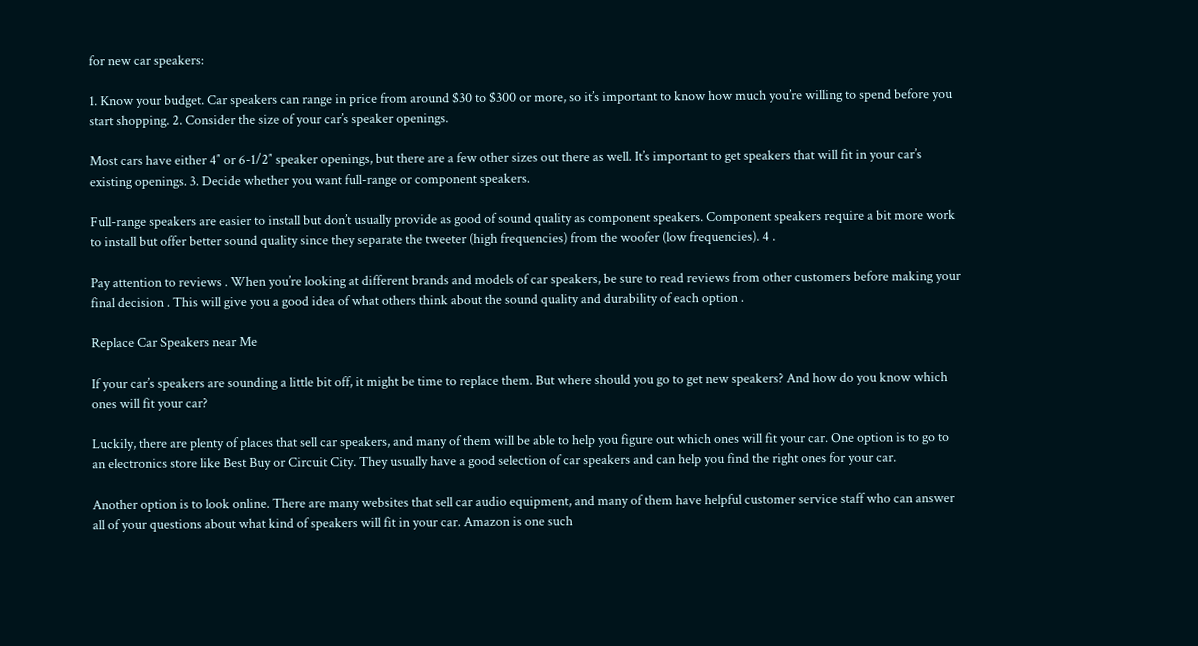for new car speakers:

1. Know your budget. Car speakers can range in price from around $30 to $300 or more, so it’s important to know how much you’re willing to spend before you start shopping. 2. Consider the size of your car’s speaker openings.

Most cars have either 4″ or 6-1/2″ speaker openings, but there are a few other sizes out there as well. It’s important to get speakers that will fit in your car’s existing openings. 3. Decide whether you want full-range or component speakers.

Full-range speakers are easier to install but don’t usually provide as good of sound quality as component speakers. Component speakers require a bit more work to install but offer better sound quality since they separate the tweeter (high frequencies) from the woofer (low frequencies). 4 .

Pay attention to reviews . When you’re looking at different brands and models of car speakers, be sure to read reviews from other customers before making your final decision . This will give you a good idea of what others think about the sound quality and durability of each option .

Replace Car Speakers near Me

If your car’s speakers are sounding a little bit off, it might be time to replace them. But where should you go to get new speakers? And how do you know which ones will fit your car?

Luckily, there are plenty of places that sell car speakers, and many of them will be able to help you figure out which ones will fit your car. One option is to go to an electronics store like Best Buy or Circuit City. They usually have a good selection of car speakers and can help you find the right ones for your car.

Another option is to look online. There are many websites that sell car audio equipment, and many of them have helpful customer service staff who can answer all of your questions about what kind of speakers will fit in your car. Amazon is one such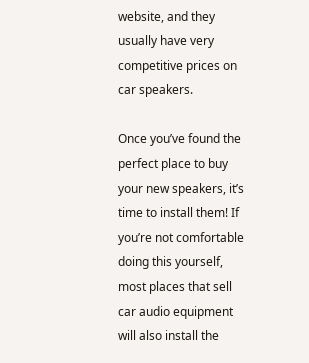website, and they usually have very competitive prices on car speakers.

Once you’ve found the perfect place to buy your new speakers, it’s time to install them! If you’re not comfortable doing this yourself, most places that sell car audio equipment will also install the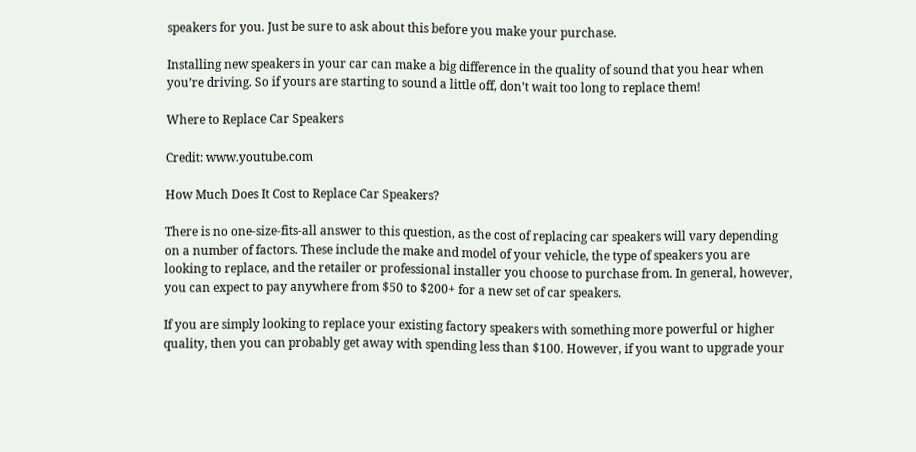speakers for you. Just be sure to ask about this before you make your purchase.

Installing new speakers in your car can make a big difference in the quality of sound that you hear when you’re driving. So if yours are starting to sound a little off, don’t wait too long to replace them!

Where to Replace Car Speakers

Credit: www.youtube.com

How Much Does It Cost to Replace Car Speakers?

There is no one-size-fits-all answer to this question, as the cost of replacing car speakers will vary depending on a number of factors. These include the make and model of your vehicle, the type of speakers you are looking to replace, and the retailer or professional installer you choose to purchase from. In general, however, you can expect to pay anywhere from $50 to $200+ for a new set of car speakers.

If you are simply looking to replace your existing factory speakers with something more powerful or higher quality, then you can probably get away with spending less than $100. However, if you want to upgrade your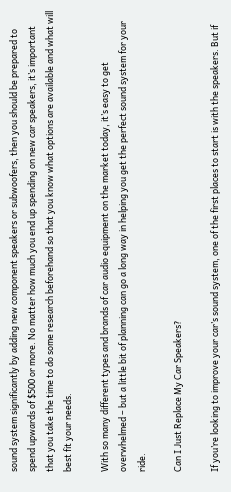sound system significantly by adding new component speakers or subwoofers, then you should be prepared to spend upwards of $500 or more. No matter how much you end up spending on new car speakers, it’s important that you take the time to do some research beforehand so that you know what options are available and what will best fit your needs.

With so many different types and brands of car audio equipment on the market today, it’s easy to get overwhelmed – but a little bit of planning can go a long way in helping you get the perfect sound system for your ride.

Can I Just Replace My Car Speakers?

If you’re looking to improve your car’s sound system, one of the first places to start is with the speakers. But if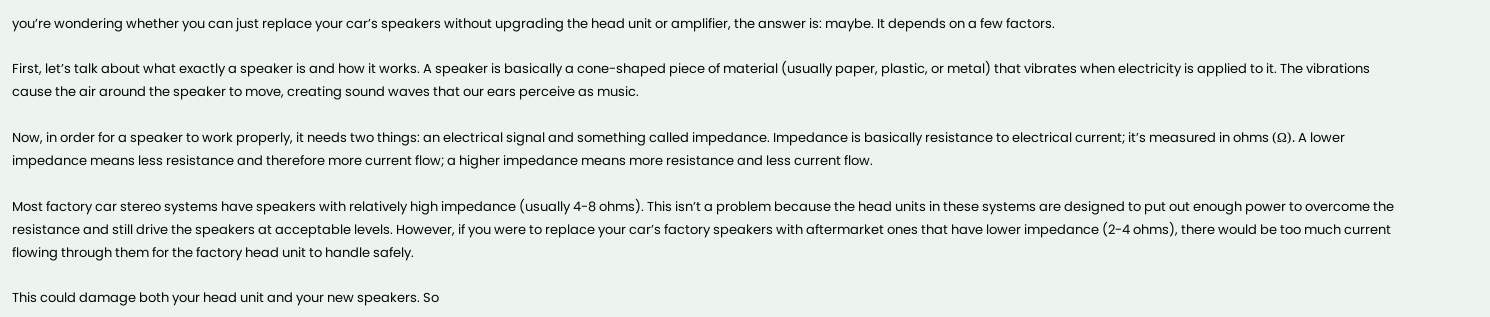you’re wondering whether you can just replace your car’s speakers without upgrading the head unit or amplifier, the answer is: maybe. It depends on a few factors.

First, let’s talk about what exactly a speaker is and how it works. A speaker is basically a cone-shaped piece of material (usually paper, plastic, or metal) that vibrates when electricity is applied to it. The vibrations cause the air around the speaker to move, creating sound waves that our ears perceive as music.

Now, in order for a speaker to work properly, it needs two things: an electrical signal and something called impedance. Impedance is basically resistance to electrical current; it’s measured in ohms (Ω). A lower impedance means less resistance and therefore more current flow; a higher impedance means more resistance and less current flow.

Most factory car stereo systems have speakers with relatively high impedance (usually 4-8 ohms). This isn’t a problem because the head units in these systems are designed to put out enough power to overcome the resistance and still drive the speakers at acceptable levels. However, if you were to replace your car’s factory speakers with aftermarket ones that have lower impedance (2-4 ohms), there would be too much current flowing through them for the factory head unit to handle safely.

This could damage both your head unit and your new speakers. So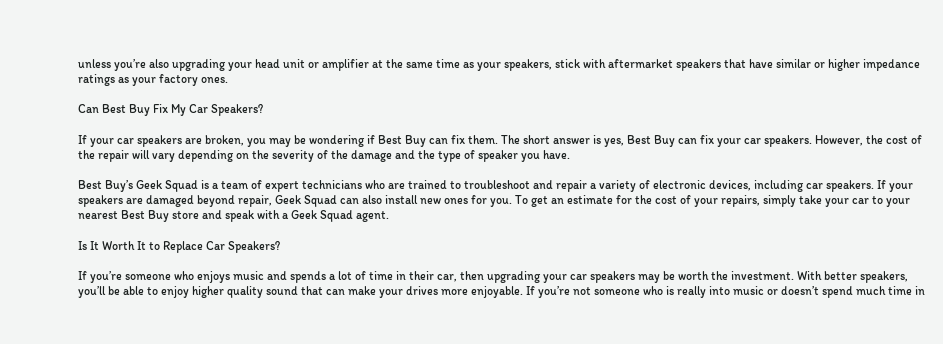unless you’re also upgrading your head unit or amplifier at the same time as your speakers, stick with aftermarket speakers that have similar or higher impedance ratings as your factory ones.

Can Best Buy Fix My Car Speakers?

If your car speakers are broken, you may be wondering if Best Buy can fix them. The short answer is yes, Best Buy can fix your car speakers. However, the cost of the repair will vary depending on the severity of the damage and the type of speaker you have.

Best Buy’s Geek Squad is a team of expert technicians who are trained to troubleshoot and repair a variety of electronic devices, including car speakers. If your speakers are damaged beyond repair, Geek Squad can also install new ones for you. To get an estimate for the cost of your repairs, simply take your car to your nearest Best Buy store and speak with a Geek Squad agent.

Is It Worth It to Replace Car Speakers?

If you’re someone who enjoys music and spends a lot of time in their car, then upgrading your car speakers may be worth the investment. With better speakers, you’ll be able to enjoy higher quality sound that can make your drives more enjoyable. If you’re not someone who is really into music or doesn’t spend much time in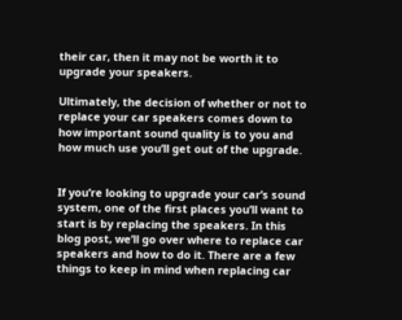their car, then it may not be worth it to upgrade your speakers.

Ultimately, the decision of whether or not to replace your car speakers comes down to how important sound quality is to you and how much use you’ll get out of the upgrade.


If you’re looking to upgrade your car’s sound system, one of the first places you’ll want to start is by replacing the speakers. In this blog post, we’ll go over where to replace car speakers and how to do it. There are a few things to keep in mind when replacing car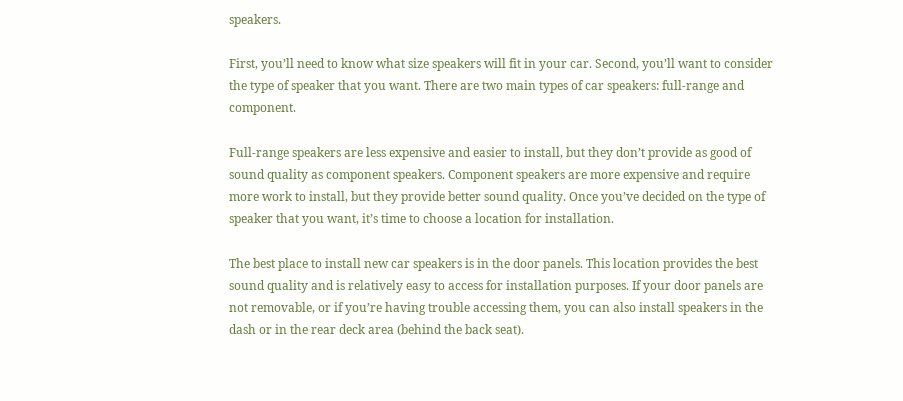speakers.

First, you’ll need to know what size speakers will fit in your car. Second, you’ll want to consider the type of speaker that you want. There are two main types of car speakers: full-range and component.

Full-range speakers are less expensive and easier to install, but they don’t provide as good of sound quality as component speakers. Component speakers are more expensive and require more work to install, but they provide better sound quality. Once you’ve decided on the type of speaker that you want, it’s time to choose a location for installation.

The best place to install new car speakers is in the door panels. This location provides the best sound quality and is relatively easy to access for installation purposes. If your door panels are not removable, or if you’re having trouble accessing them, you can also install speakers in the dash or in the rear deck area (behind the back seat).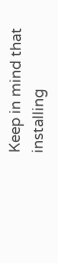Keep in mind that installing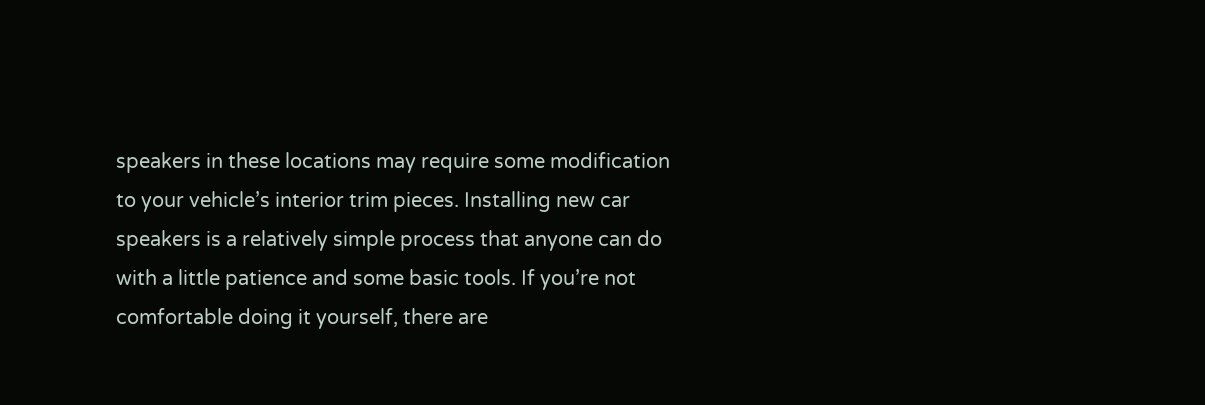speakers in these locations may require some modification to your vehicle’s interior trim pieces. Installing new car speakers is a relatively simple process that anyone can do with a little patience and some basic tools. If you’re not comfortable doing it yourself, there are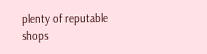plenty of reputable shops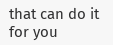that can do it for you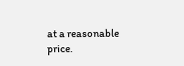at a reasonable price.